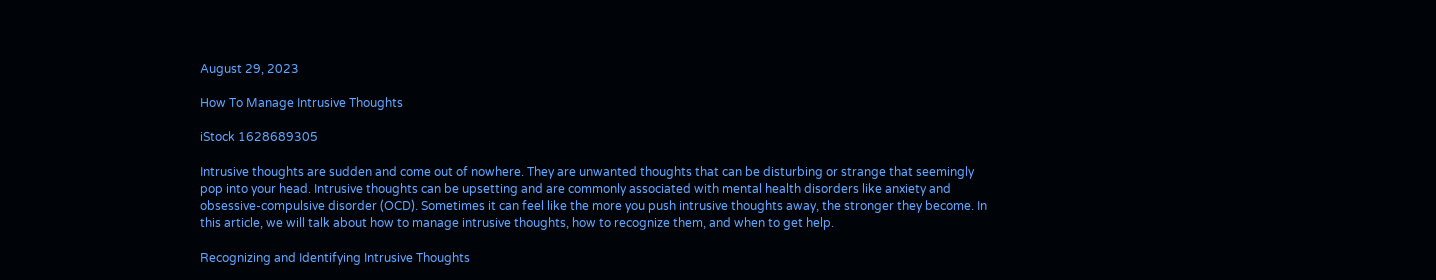August 29, 2023

How To Manage Intrusive Thoughts

iStock 1628689305

Intrusive thoughts are sudden and come out of nowhere. They are unwanted thoughts that can be disturbing or strange that seemingly pop into your head. Intrusive thoughts can be upsetting and are commonly associated with mental health disorders like anxiety and obsessive-compulsive disorder (OCD). Sometimes it can feel like the more you push intrusive thoughts away, the stronger they become. In this article, we will talk about how to manage intrusive thoughts, how to recognize them, and when to get help.

Recognizing and Identifying Intrusive Thoughts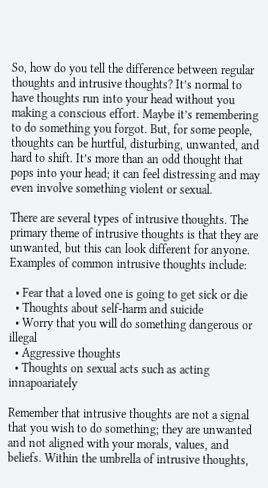So, how do you tell the difference between regular thoughts and intrusive thoughts? It’s normal to have thoughts run into your head without you making a conscious effort. Maybe it’s remembering to do something you forgot. But, for some people, thoughts can be hurtful, disturbing, unwanted, and hard to shift. It’s more than an odd thought that pops into your head; it can feel distressing and may even involve something violent or sexual.

There are several types of intrusive thoughts. The primary theme of intrusive thoughts is that they are unwanted, but this can look different for anyone. Examples of common intrusive thoughts include:

  • Fear that a loved one is going to get sick or die
  • Thoughts about self-harm and suicide
  • Worry that you will do something dangerous or illegal
  • Aggressive thoughts
  • Thoughts on sexual acts such as acting innapoariately

Remember that intrusive thoughts are not a signal that you wish to do something; they are unwanted and not aligned with your morals, values, and beliefs. Within the umbrella of intrusive thoughts,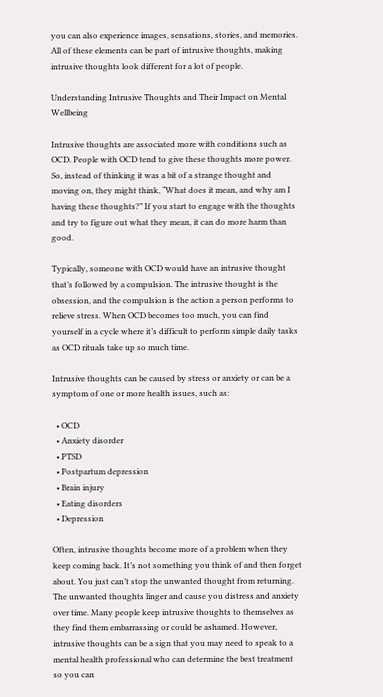you can also experience images, sensations, stories, and memories. All of these elements can be part of intrusive thoughts, making intrusive thoughts look different for a lot of people.

Understanding Intrusive Thoughts and Their Impact on Mental Wellbeing

Intrusive thoughts are associated more with conditions such as OCD. People with OCD tend to give these thoughts more power. So, instead of thinking it was a bit of a strange thought and moving on, they might think, “What does it mean, and why am I having these thoughts?” If you start to engage with the thoughts and try to figure out what they mean, it can do more harm than good.

Typically, someone with OCD would have an intrusive thought that’s followed by a compulsion. The intrusive thought is the obsession, and the compulsion is the action a person performs to relieve stress. When OCD becomes too much, you can find yourself in a cycle where it’s difficult to perform simple daily tasks as OCD rituals take up so much time.

Intrusive thoughts can be caused by stress or anxiety or can be a symptom of one or more health issues, such as:

  • OCD
  • Anxiety disorder
  • PTSD
  • Postpartum depression
  • Brain injury
  • Eating disorders
  • Depression

Often, intrusive thoughts become more of a problem when they keep coming back. It’s not something you think of and then forget about. You just can’t stop the unwanted thought from returning. The unwanted thoughts linger and cause you distress and anxiety over time. Many people keep intrusive thoughts to themselves as they find them embarrassing or could be ashamed. However, intrusive thoughts can be a sign that you may need to speak to a mental health professional who can determine the best treatment so you can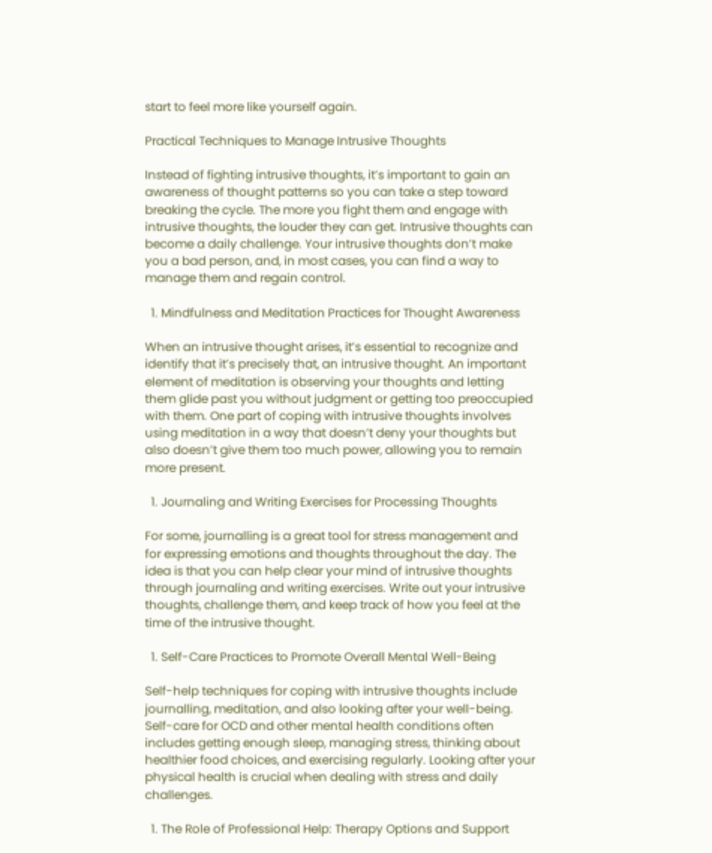start to feel more like yourself again.

Practical Techniques to Manage Intrusive Thoughts

Instead of fighting intrusive thoughts, it’s important to gain an awareness of thought patterns so you can take a step toward breaking the cycle. The more you fight them and engage with intrusive thoughts, the louder they can get. Intrusive thoughts can become a daily challenge. Your intrusive thoughts don’t make you a bad person, and, in most cases, you can find a way to manage them and regain control.

  1. Mindfulness and Meditation Practices for Thought Awareness

When an intrusive thought arises, it’s essential to recognize and identify that it’s precisely that, an intrusive thought. An important element of meditation is observing your thoughts and letting them glide past you without judgment or getting too preoccupied with them. One part of coping with intrusive thoughts involves using meditation in a way that doesn’t deny your thoughts but also doesn’t give them too much power, allowing you to remain more present.

  1. Journaling and Writing Exercises for Processing Thoughts

For some, journalling is a great tool for stress management and for expressing emotions and thoughts throughout the day. The idea is that you can help clear your mind of intrusive thoughts through journaling and writing exercises. Write out your intrusive thoughts, challenge them, and keep track of how you feel at the time of the intrusive thought.

  1. Self-Care Practices to Promote Overall Mental Well-Being

Self-help techniques for coping with intrusive thoughts include journalling, meditation, and also looking after your well-being. Self-care for OCD and other mental health conditions often includes getting enough sleep, managing stress, thinking about healthier food choices, and exercising regularly. Looking after your physical health is crucial when dealing with stress and daily challenges.

  1. The Role of Professional Help: Therapy Options and Support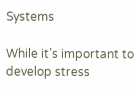Systems

While it’s important to develop stress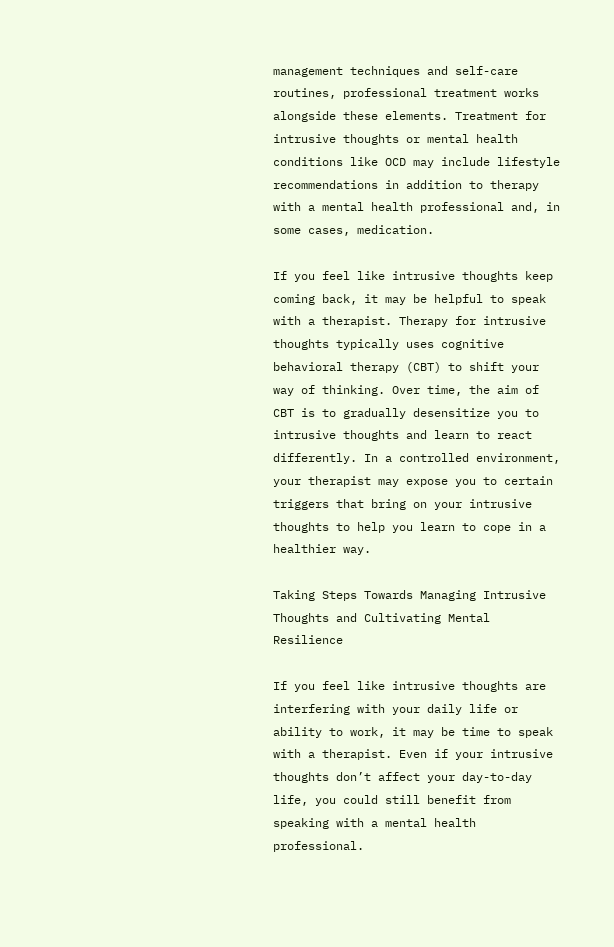management techniques and self-care routines, professional treatment works alongside these elements. Treatment for intrusive thoughts or mental health conditions like OCD may include lifestyle recommendations in addition to therapy with a mental health professional and, in some cases, medication.

If you feel like intrusive thoughts keep coming back, it may be helpful to speak with a therapist. Therapy for intrusive thoughts typically uses cognitive behavioral therapy (CBT) to shift your way of thinking. Over time, the aim of CBT is to gradually desensitize you to intrusive thoughts and learn to react differently. In a controlled environment, your therapist may expose you to certain triggers that bring on your intrusive thoughts to help you learn to cope in a healthier way.

Taking Steps Towards Managing Intrusive Thoughts and Cultivating Mental Resilience

If you feel like intrusive thoughts are interfering with your daily life or ability to work, it may be time to speak with a therapist. Even if your intrusive thoughts don’t affect your day-to-day life, you could still benefit from speaking with a mental health professional.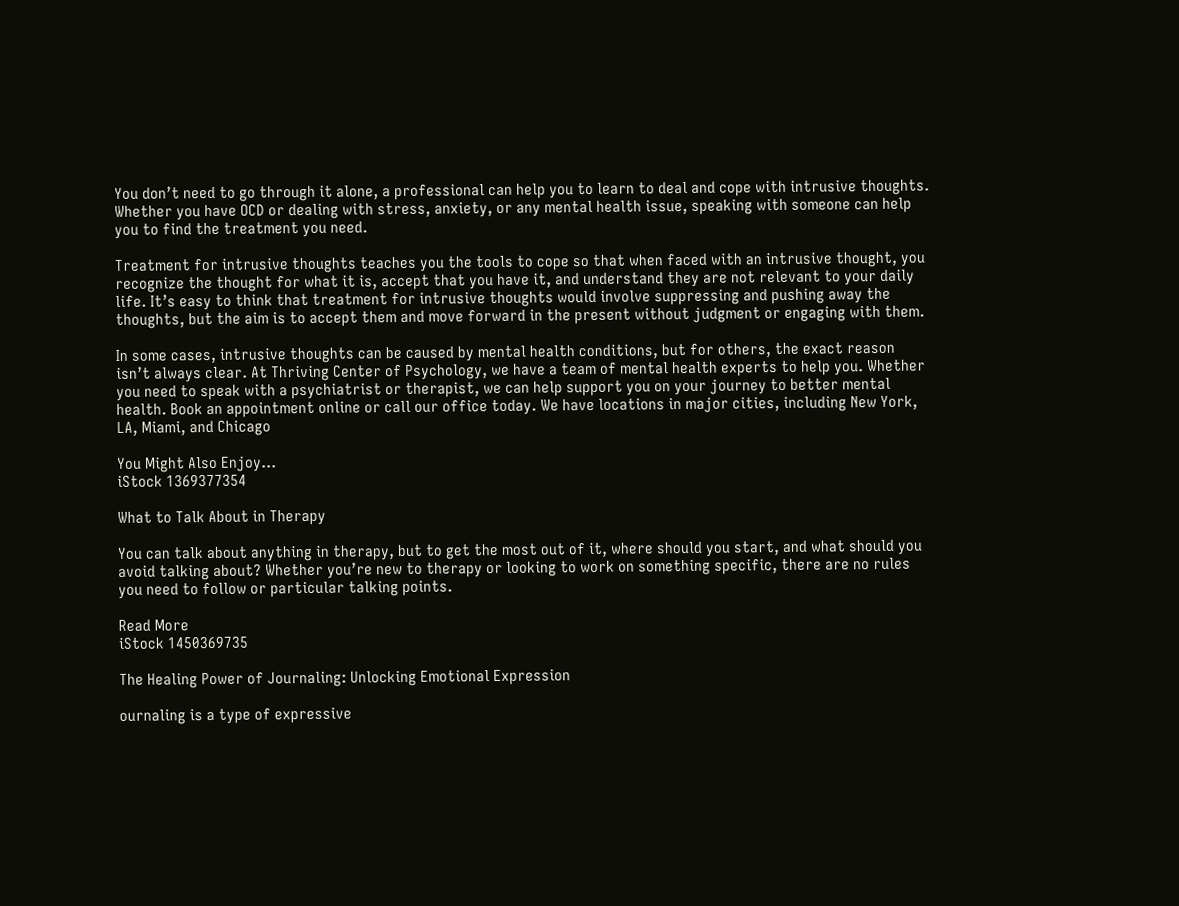You don’t need to go through it alone, a professional can help you to learn to deal and cope with intrusive thoughts. Whether you have OCD or dealing with stress, anxiety, or any mental health issue, speaking with someone can help you to find the treatment you need.

Treatment for intrusive thoughts teaches you the tools to cope so that when faced with an intrusive thought, you recognize the thought for what it is, accept that you have it, and understand they are not relevant to your daily life. It’s easy to think that treatment for intrusive thoughts would involve suppressing and pushing away the thoughts, but the aim is to accept them and move forward in the present without judgment or engaging with them.

In some cases, intrusive thoughts can be caused by mental health conditions, but for others, the exact reason isn’t always clear. At Thriving Center of Psychology, we have a team of mental health experts to help you. Whether you need to speak with a psychiatrist or therapist, we can help support you on your journey to better mental health. Book an appointment online or call our office today. We have locations in major cities, including New York, LA, Miami, and Chicago

You Might Also Enjoy...
iStock 1369377354

What to Talk About in Therapy

You can talk about anything in therapy, but to get the most out of it, where should you start, and what should you avoid talking about? Whether you’re new to therapy or looking to work on something specific, there are no rules you need to follow or particular talking points.

Read More
iStock 1450369735

The Healing Power of Journaling: Unlocking Emotional Expression

ournaling is a type of expressive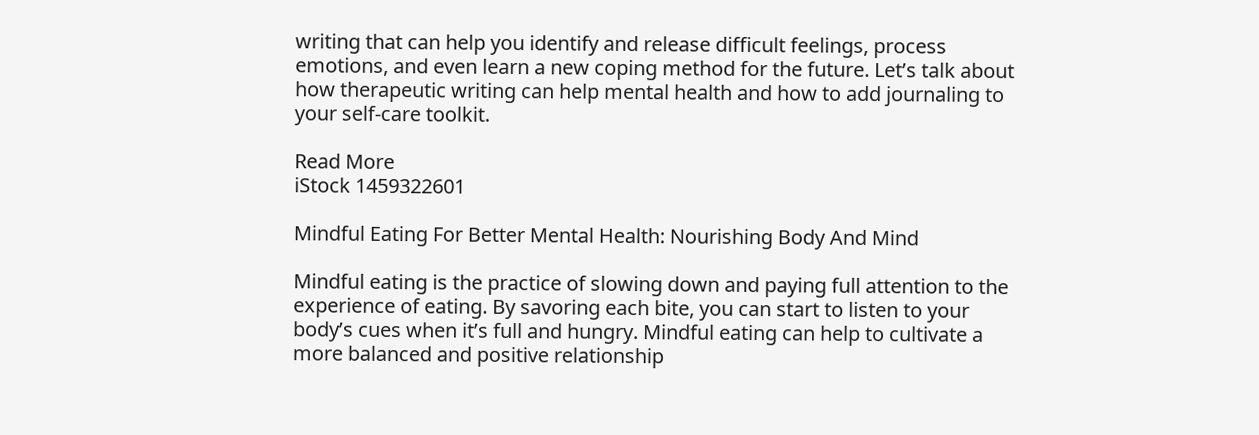writing that can help you identify and release difficult feelings, process emotions, and even learn a new coping method for the future. Let’s talk about how therapeutic writing can help mental health and how to add journaling to your self-care toolkit.

Read More
iStock 1459322601

Mindful Eating For Better Mental Health: Nourishing Body And Mind

Mindful eating is the practice of slowing down and paying full attention to the experience of eating. By savoring each bite, you can start to listen to your body’s cues when it’s full and hungry. Mindful eating can help to cultivate a more balanced and positive relationship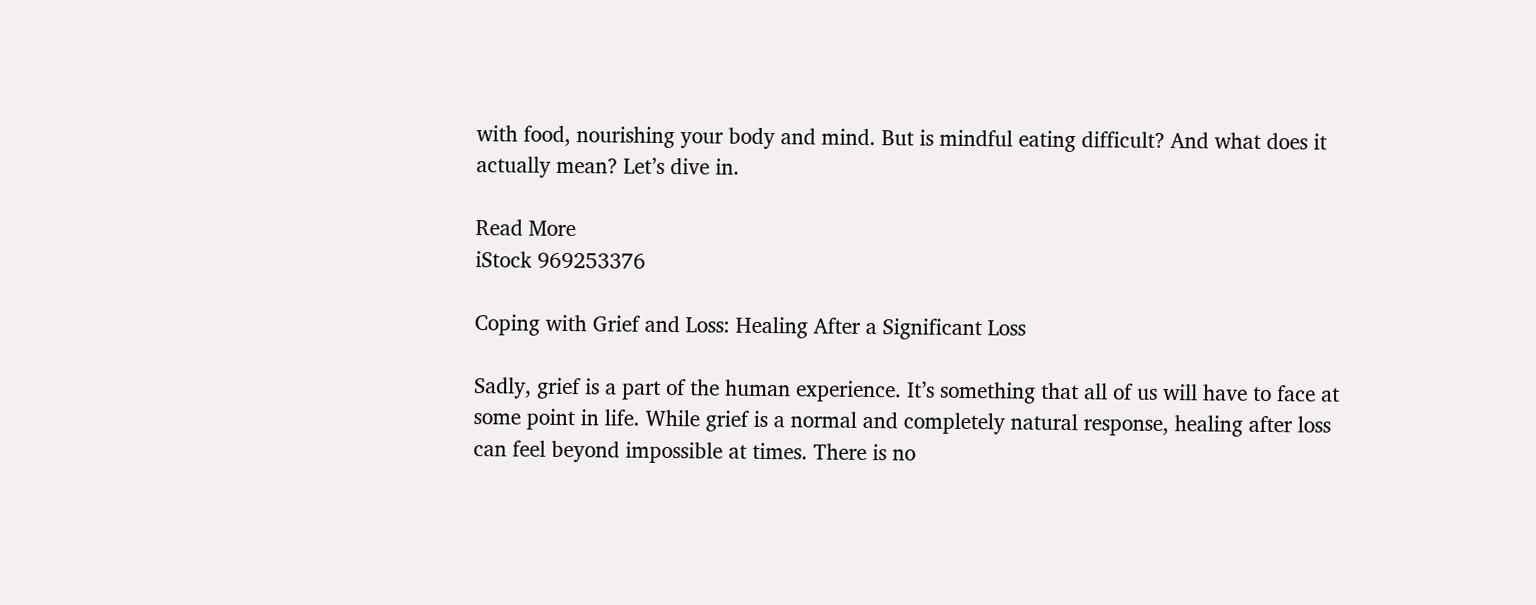with food, nourishing your body and mind. But is mindful eating difficult? And what does it actually mean? Let’s dive in.

Read More
iStock 969253376

Coping with Grief and Loss: Healing After a Significant Loss

Sadly, grief is a part of the human experience. It’s something that all of us will have to face at some point in life. While grief is a normal and completely natural response, healing after loss can feel beyond impossible at times. There is no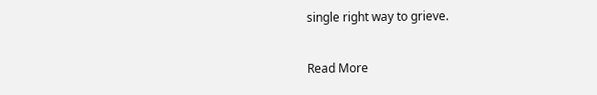single right way to grieve.

Read More